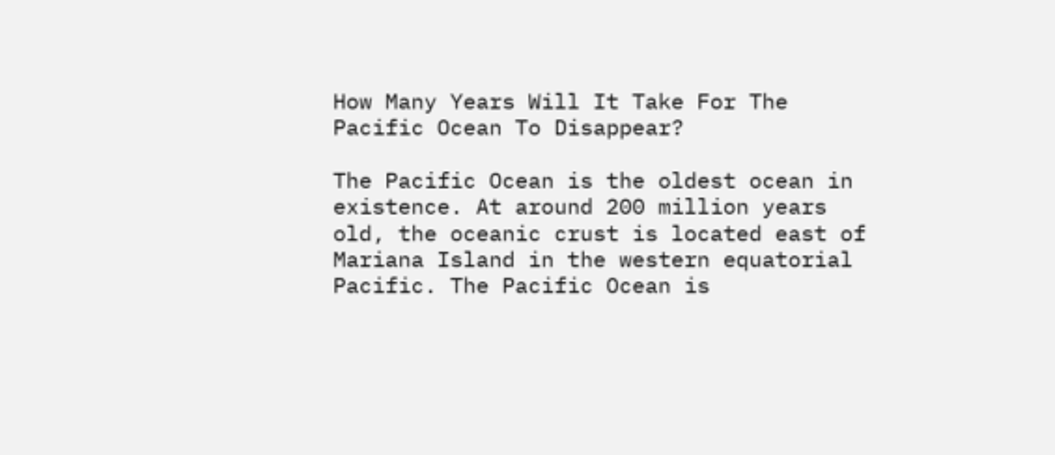How Many Years Will It Take For The Pacific Ocean To Disappear?

The Pacific Ocean is the oldest ocean in existence. At around 200 million years old, the oceanic crust is located east of Mariana Island in the western equatorial Pacific. The Pacific Ocean is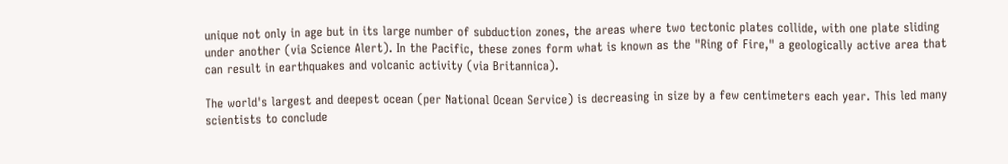unique not only in age but in its large number of subduction zones, the areas where two tectonic plates collide, with one plate sliding under another (via Science Alert). In the Pacific, these zones form what is known as the "Ring of Fire," a geologically active area that can result in earthquakes and volcanic activity (via Britannica).

The world's largest and deepest ocean (per National Ocean Service) is decreasing in size by a few centimeters each year. This led many scientists to conclude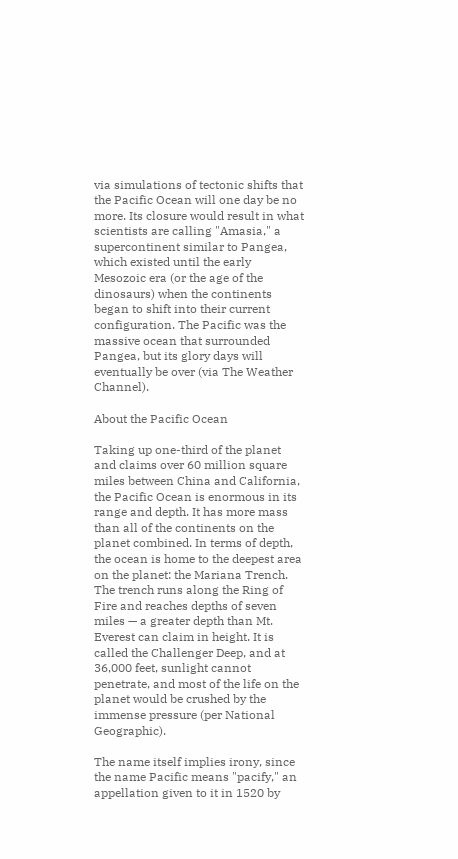via simulations of tectonic shifts that the Pacific Ocean will one day be no more. Its closure would result in what scientists are calling "Amasia," a supercontinent similar to Pangea, which existed until the early Mesozoic era (or the age of the dinosaurs) when the continents began to shift into their current configuration. The Pacific was the massive ocean that surrounded Pangea, but its glory days will eventually be over (via The Weather Channel).

About the Pacific Ocean

Taking up one-third of the planet and claims over 60 million square miles between China and California, the Pacific Ocean is enormous in its range and depth. It has more mass than all of the continents on the planet combined. In terms of depth, the ocean is home to the deepest area on the planet: the Mariana Trench. The trench runs along the Ring of Fire and reaches depths of seven miles — a greater depth than Mt. Everest can claim in height. It is called the Challenger Deep, and at 36,000 feet, sunlight cannot penetrate, and most of the life on the planet would be crushed by the immense pressure (per National Geographic).

The name itself implies irony, since the name Pacific means "pacify," an appellation given to it in 1520 by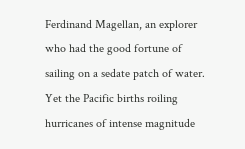Ferdinand Magellan, an explorer who had the good fortune of sailing on a sedate patch of water. Yet the Pacific births roiling hurricanes of intense magnitude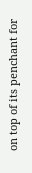on top of its penchant for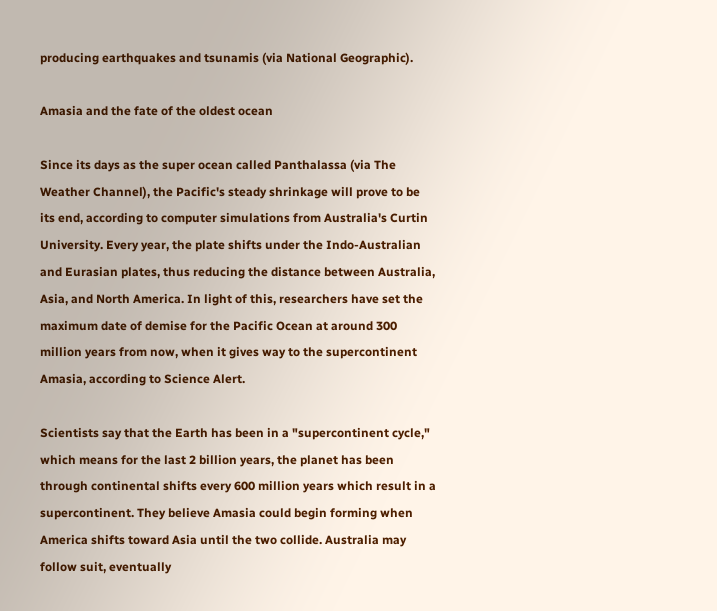producing earthquakes and tsunamis (via National Geographic).

Amasia and the fate of the oldest ocean

Since its days as the super ocean called Panthalassa (via The Weather Channel), the Pacific's steady shrinkage will prove to be its end, according to computer simulations from Australia's Curtin University. Every year, the plate shifts under the Indo-Australian and Eurasian plates, thus reducing the distance between Australia, Asia, and North America. In light of this, researchers have set the maximum date of demise for the Pacific Ocean at around 300 million years from now, when it gives way to the supercontinent Amasia, according to Science Alert.

Scientists say that the Earth has been in a "supercontinent cycle," which means for the last 2 billion years, the planet has been through continental shifts every 600 million years which result in a supercontinent. They believe Amasia could begin forming when America shifts toward Asia until the two collide. Australia may follow suit, eventually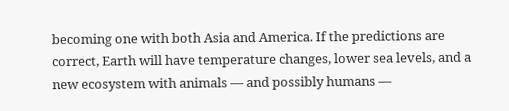becoming one with both Asia and America. If the predictions are correct, Earth will have temperature changes, lower sea levels, and a new ecosystem with animals — and possibly humans —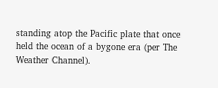standing atop the Pacific plate that once held the ocean of a bygone era (per The Weather Channel).